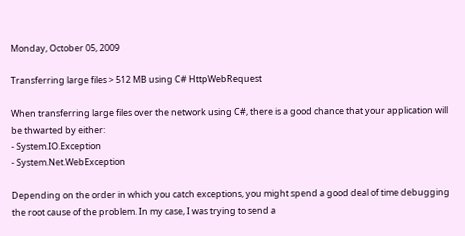Monday, October 05, 2009

Transferring large files > 512 MB using C# HttpWebRequest

When transferring large files over the network using C#, there is a good chance that your application will be thwarted by either:
- System.IO.Exception
- System.Net.WebException

Depending on the order in which you catch exceptions, you might spend a good deal of time debugging the root cause of the problem. In my case, I was trying to send a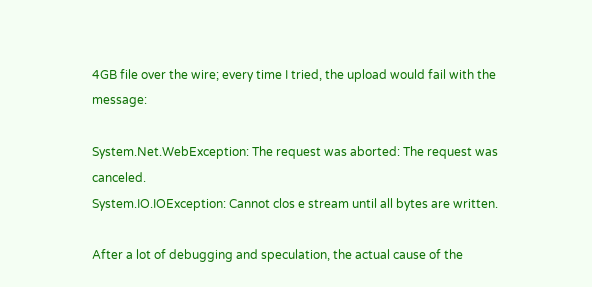4GB file over the wire; every time I tried, the upload would fail with the message:

System.Net.WebException: The request was aborted: The request was canceled.
System.IO.IOException: Cannot clos e stream until all bytes are written.

After a lot of debugging and speculation, the actual cause of the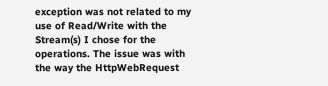exception was not related to my use of Read/Write with the Stream(s) I chose for the operations. The issue was with the way the HttpWebRequest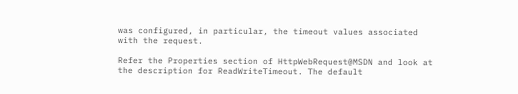was configured, in particular, the timeout values associated with the request.

Refer the Properties section of HttpWebRequest@MSDN and look at the description for ReadWriteTimeout. The default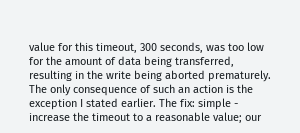value for this timeout, 300 seconds, was too low for the amount of data being transferred, resulting in the write being aborted prematurely. The only consequence of such an action is the exception I stated earlier. The fix: simple - increase the timeout to a reasonable value; our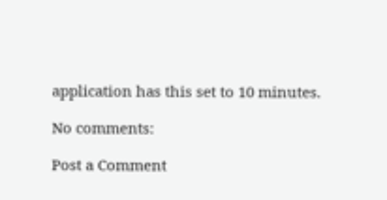application has this set to 10 minutes.

No comments:

Post a Comment